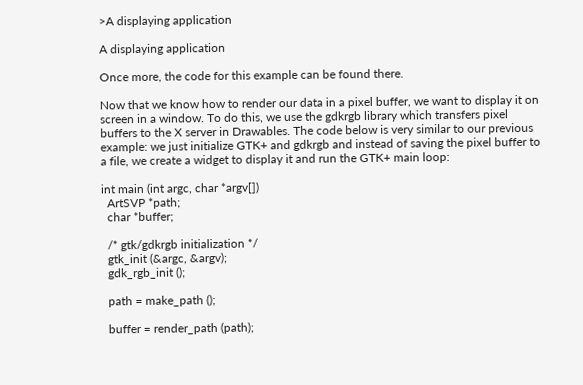>A displaying application

A displaying application

Once more, the code for this example can be found there.

Now that we know how to render our data in a pixel buffer, we want to display it on screen in a window. To do this, we use the gdkrgb library which transfers pixel buffers to the X server in Drawables. The code below is very similar to our previous example: we just initialize GTK+ and gdkrgb and instead of saving the pixel buffer to a file, we create a widget to display it and run the GTK+ main loop:

int main (int argc, char *argv[])
  ArtSVP *path;
  char *buffer;

  /* gtk/gdkrgb initialization */
  gtk_init (&argc, &argv);
  gdk_rgb_init ();

  path = make_path ();

  buffer = render_path (path);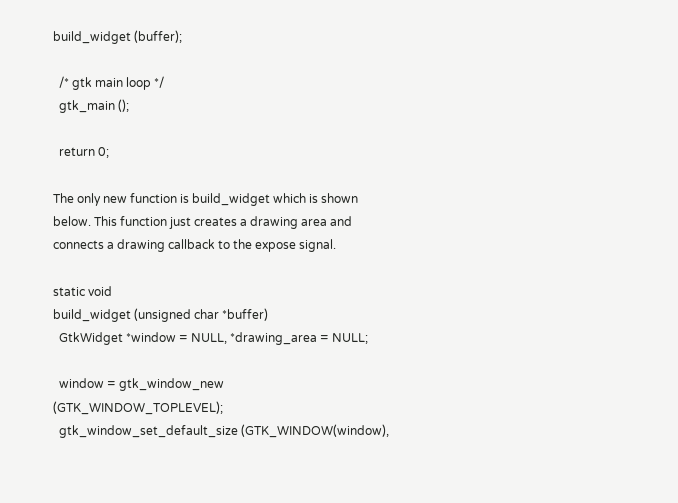build_widget (buffer);

  /* gtk main loop */
  gtk_main ();

  return 0;

The only new function is build_widget which is shown below. This function just creates a drawing area and connects a drawing callback to the expose signal.

static void
build_widget (unsigned char *buffer)
  GtkWidget *window = NULL, *drawing_area = NULL;

  window = gtk_window_new (GTK_WINDOW_TOPLEVEL);
  gtk_window_set_default_size (GTK_WINDOW(window),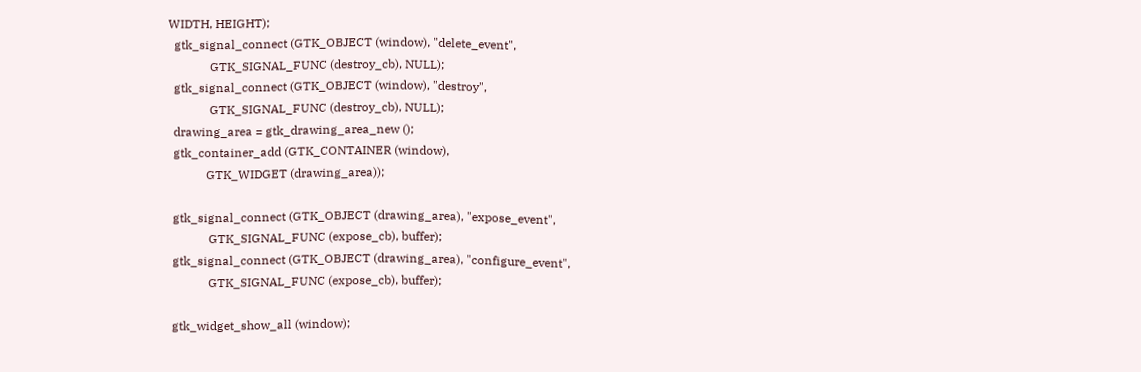WIDTH, HEIGHT);
  gtk_signal_connect (GTK_OBJECT (window), "delete_event",
              GTK_SIGNAL_FUNC (destroy_cb), NULL);
  gtk_signal_connect (GTK_OBJECT (window), "destroy",
              GTK_SIGNAL_FUNC (destroy_cb), NULL);
  drawing_area = gtk_drawing_area_new ();
  gtk_container_add (GTK_CONTAINER (window),
             GTK_WIDGET (drawing_area));

  gtk_signal_connect (GTK_OBJECT (drawing_area), "expose_event",
              GTK_SIGNAL_FUNC (expose_cb), buffer);
  gtk_signal_connect (GTK_OBJECT (drawing_area), "configure_event",
              GTK_SIGNAL_FUNC (expose_cb), buffer);

  gtk_widget_show_all (window);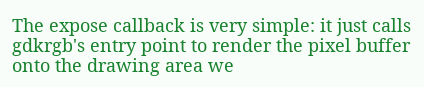The expose callback is very simple: it just calls gdkrgb's entry point to render the pixel buffer onto the drawing area we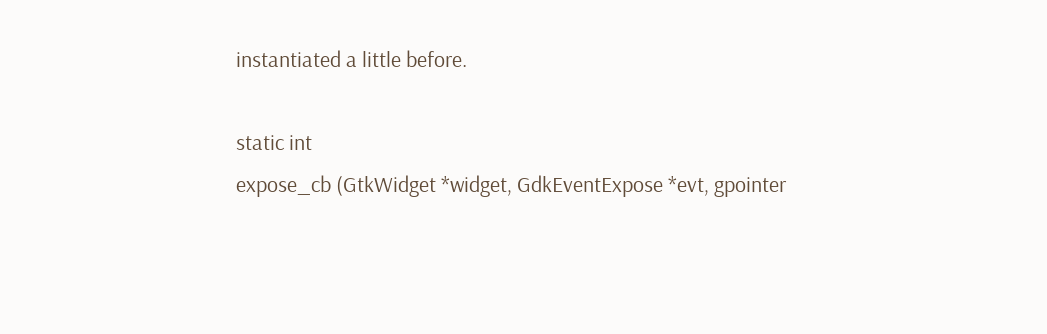instantiated a little before.

static int
expose_cb (GtkWidget *widget, GdkEventExpose *evt, gpointer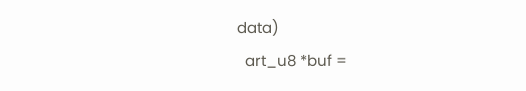data)
  art_u8 *buf =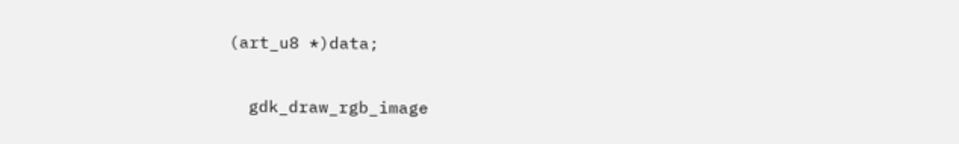(art_u8 *)data;

  gdk_draw_rgb_image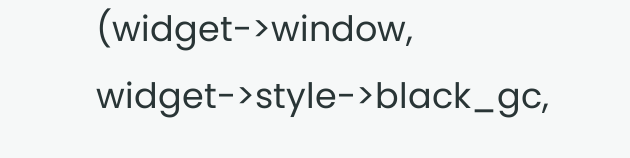(widget->window, widget->style->black_gc,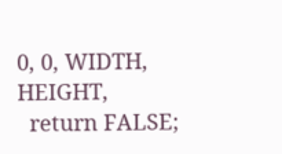0, 0, WIDTH, HEIGHT,
  return FALSE;